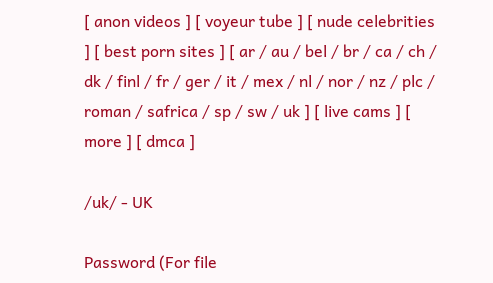[ anon videos ] [ voyeur tube ] [ nude celebrities ] [ best porn sites ] [ ar / au / bel / br / ca / ch / dk / finl / fr / ger / it / mex / nl / nor / nz / plc / roman / safrica / sp / sw / uk ] [ live cams ] [ more ] [ dmca ]

/uk/ - UK

Password (For file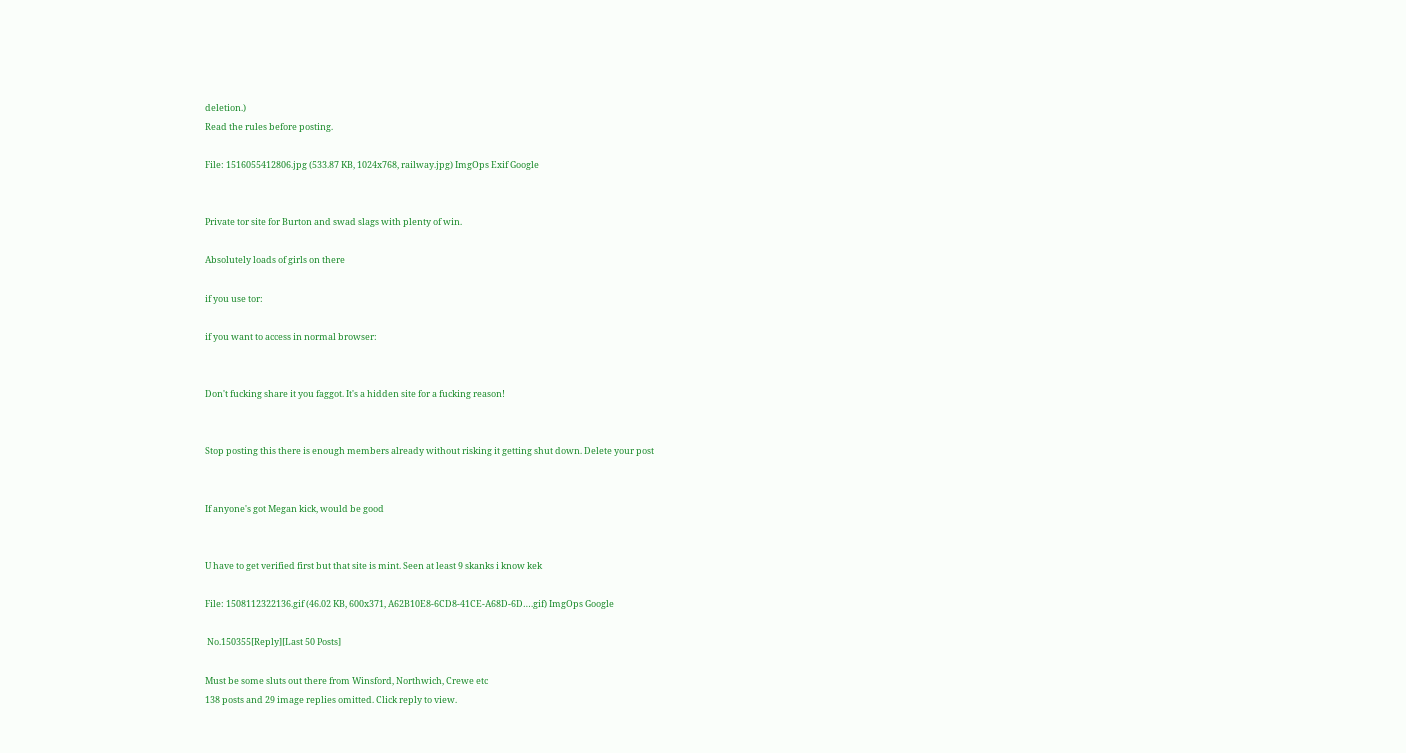deletion.)
Read the rules before posting.

File: 1516055412806.jpg (533.87 KB, 1024x768, railway.jpg) ImgOps Exif Google


Private tor site for Burton and swad slags with plenty of win.

Absolutely loads of girls on there

if you use tor:

if you want to access in normal browser:


Don't fucking share it you faggot. It's a hidden site for a fucking reason!


Stop posting this there is enough members already without risking it getting shut down. Delete your post


If anyone's got Megan kick, would be good


U have to get verified first but that site is mint. Seen at least 9 skanks i know kek

File: 1508112322136.gif (46.02 KB, 600x371, A62B10E8-6CD8-41CE-A68D-6D….gif) ImgOps Google

 No.150355[Reply][Last 50 Posts]

Must be some sluts out there from Winsford, Northwich, Crewe etc
138 posts and 29 image replies omitted. Click reply to view.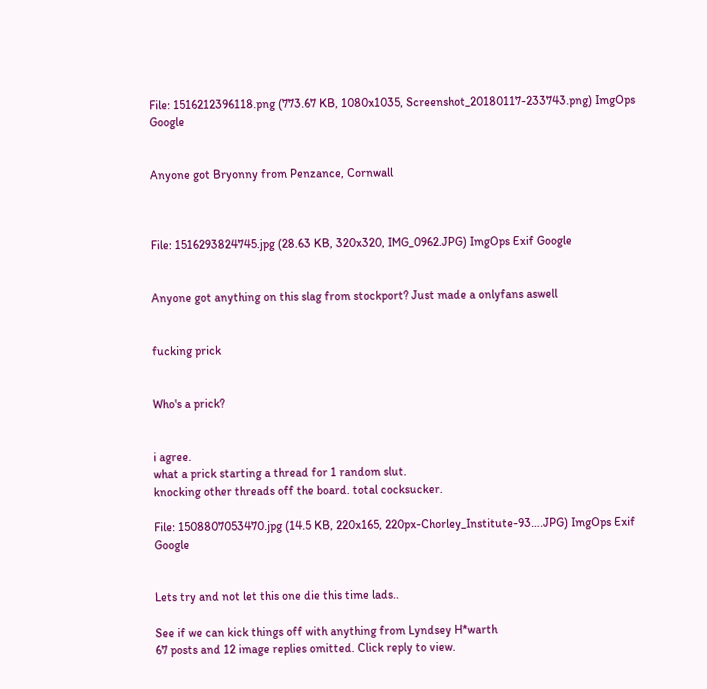File: 1516212396118.png (773.67 KB, 1080x1035, Screenshot_20180117-233743.png) ImgOps Google


Anyone got Bryonny from Penzance, Cornwall



File: 1516293824745.jpg (28.63 KB, 320x320, IMG_0962.JPG) ImgOps Exif Google


Anyone got anything on this slag from stockport? Just made a onlyfans aswell


fucking prick


Who's a prick?


i agree.
what a prick starting a thread for 1 random slut.
knocking other threads off the board. total cocksucker.

File: 1508807053470.jpg (14.5 KB, 220x165, 220px-Chorley_Institute-93….JPG) ImgOps Exif Google


Lets try and not let this one die this time lads..

See if we can kick things off with anything from Lyndsey H*warth
67 posts and 12 image replies omitted. Click reply to view.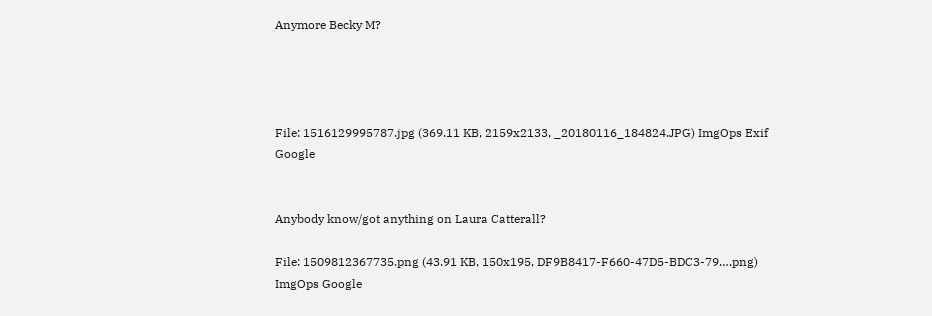Anymore Becky M?




File: 1516129995787.jpg (369.11 KB, 2159x2133, _20180116_184824.JPG) ImgOps Exif Google


Anybody know/got anything on Laura Catterall?

File: 1509812367735.png (43.91 KB, 150x195, DF9B8417-F660-47D5-BDC3-79….png) ImgOps Google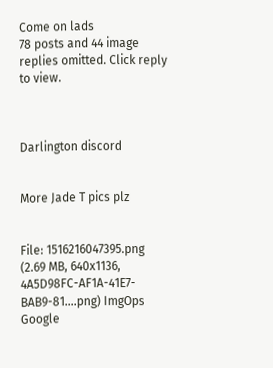Come on lads
78 posts and 44 image replies omitted. Click reply to view.



Darlington discord


More Jade T pics plz


File: 1516216047395.png (2.69 MB, 640x1136, 4A5D98FC-AF1A-41E7-BAB9-81….png) ImgOps Google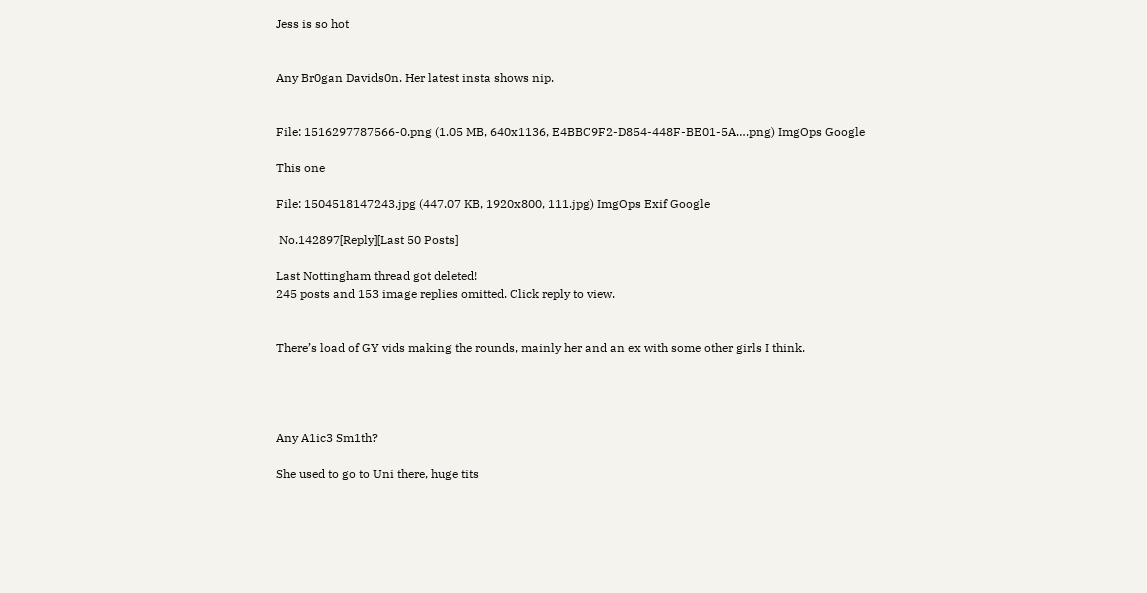Jess is so hot


Any Br0gan Davids0n. Her latest insta shows nip.


File: 1516297787566-0.png (1.05 MB, 640x1136, E4BBC9F2-D854-448F-BE01-5A….png) ImgOps Google

This one

File: 1504518147243.jpg (447.07 KB, 1920x800, 111.jpg) ImgOps Exif Google

 No.142897[Reply][Last 50 Posts]

Last Nottingham thread got deleted!
245 posts and 153 image replies omitted. Click reply to view.


There’s load of GY vids making the rounds, mainly her and an ex with some other girls I think.




Any A1ic3 Sm1th?

She used to go to Uni there, huge tits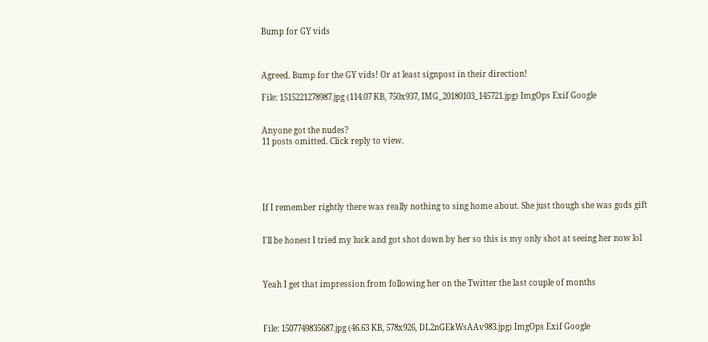Bump for GY vids



Agreed. Bump for the GY vids! Or at least signpost in their direction!

File: 1515221278987.jpg (114.07 KB, 750x937, IMG_20180103_145721.jpg) ImgOps Exif Google


Anyone got the nudes?
11 posts omitted. Click reply to view.





If I remember rightly there was really nothing to sing home about. She just though she was gods gift


I'll be honest I tried my luck and got shot down by her so this is my only shot at seeing her now lol



Yeah I get that impression from following her on the Twitter the last couple of months



File: 1507749835687.jpg (46.63 KB, 578x926, DL2nGEkWsAAv983.jpg) ImgOps Exif Google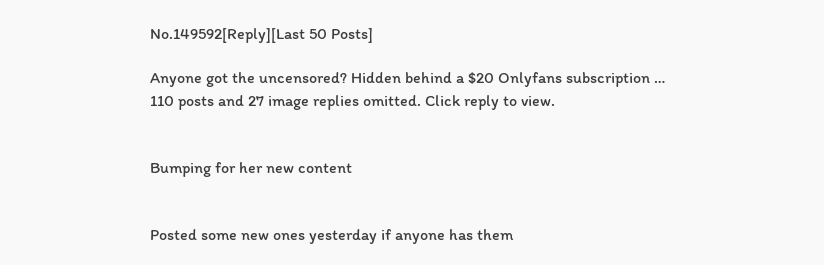No.149592[Reply][Last 50 Posts]

Anyone got the uncensored? Hidden behind a $20 Onlyfans subscription …
110 posts and 27 image replies omitted. Click reply to view.


Bumping for her new content


Posted some new ones yesterday if anyone has them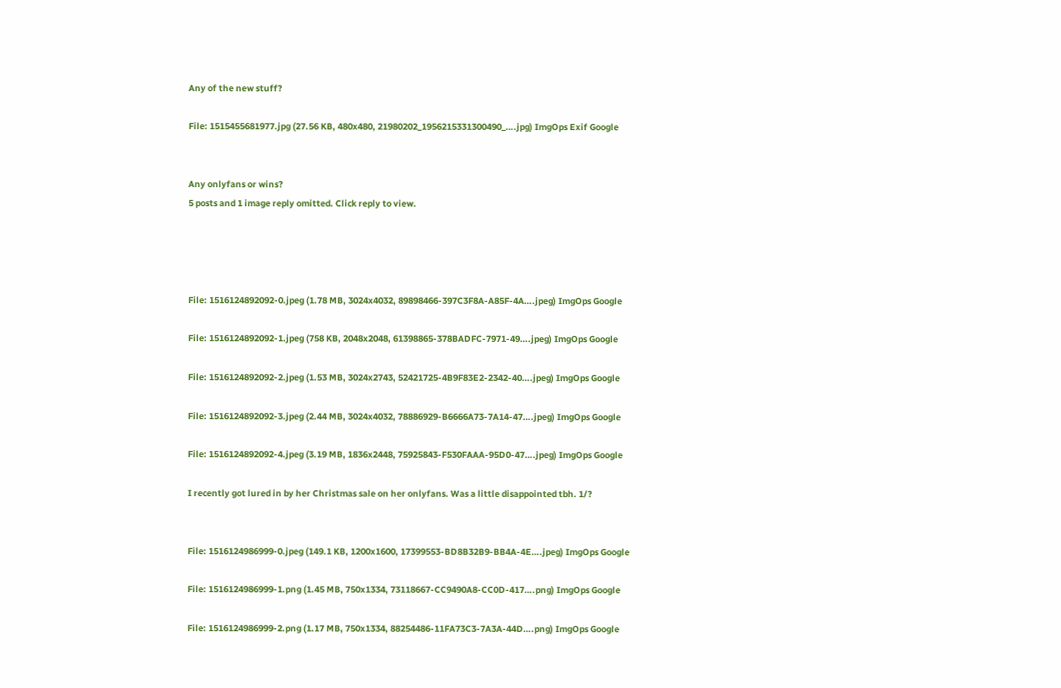Any of the new stuff?

File: 1515455681977.jpg (27.56 KB, 480x480, 21980202_1956215331300490_….jpg) ImgOps Exif Google


Any onlyfans or wins?
5 posts and 1 image reply omitted. Click reply to view.




File: 1516124892092-0.jpeg (1.78 MB, 3024x4032, 89898466-397C3F8A-A85F-4A….jpeg) ImgOps Google

File: 1516124892092-1.jpeg (758 KB, 2048x2048, 61398865-378BADFC-7971-49….jpeg) ImgOps Google

File: 1516124892092-2.jpeg (1.53 MB, 3024x2743, 52421725-4B9F83E2-2342-40….jpeg) ImgOps Google

File: 1516124892092-3.jpeg (2.44 MB, 3024x4032, 78886929-B6666A73-7A14-47….jpeg) ImgOps Google

File: 1516124892092-4.jpeg (3.19 MB, 1836x2448, 75925843-F530FAAA-95D0-47….jpeg) ImgOps Google

I recently got lured in by her Christmas sale on her onlyfans. Was a little disappointed tbh. 1/?


File: 1516124986999-0.jpeg (149.1 KB, 1200x1600, 17399553-BD8B32B9-BB4A-4E….jpeg) ImgOps Google

File: 1516124986999-1.png (1.45 MB, 750x1334, 73118667-CC9490A8-CC0D-417….png) ImgOps Google

File: 1516124986999-2.png (1.17 MB, 750x1334, 88254486-11FA73C3-7A3A-44D….png) ImgOps Google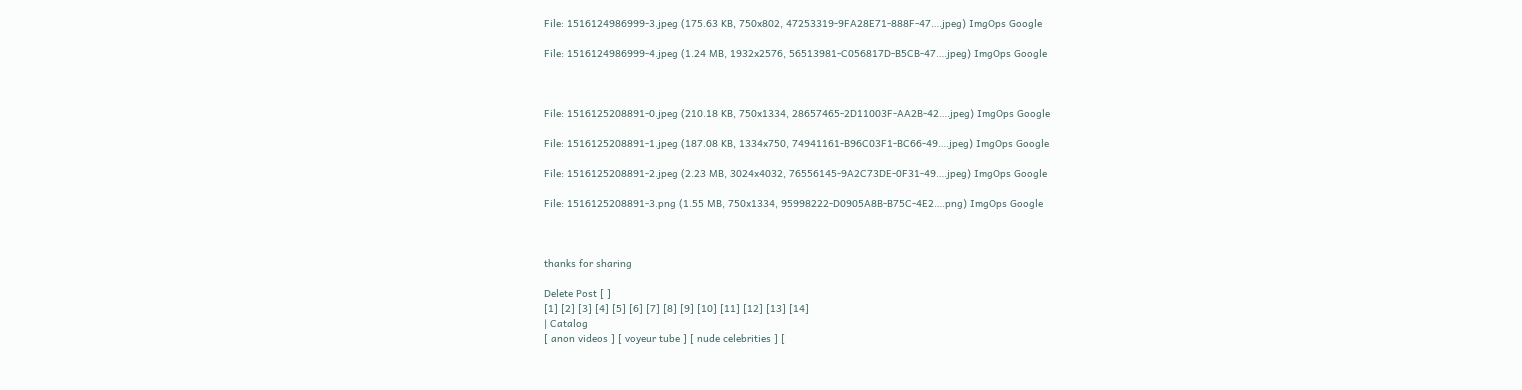File: 1516124986999-3.jpeg (175.63 KB, 750x802, 47253319-9FA28E71-888F-47….jpeg) ImgOps Google

File: 1516124986999-4.jpeg (1.24 MB, 1932x2576, 56513981-C056817D-B5CB-47….jpeg) ImgOps Google



File: 1516125208891-0.jpeg (210.18 KB, 750x1334, 28657465-2D11003F-AA2B-42….jpeg) ImgOps Google

File: 1516125208891-1.jpeg (187.08 KB, 1334x750, 74941161-B96C03F1-BC66-49….jpeg) ImgOps Google

File: 1516125208891-2.jpeg (2.23 MB, 3024x4032, 76556145-9A2C73DE-0F31-49….jpeg) ImgOps Google

File: 1516125208891-3.png (1.55 MB, 750x1334, 95998222-D0905A8B-B75C-4E2….png) ImgOps Google



thanks for sharing

Delete Post [ ]
[1] [2] [3] [4] [5] [6] [7] [8] [9] [10] [11] [12] [13] [14]
| Catalog
[ anon videos ] [ voyeur tube ] [ nude celebrities ] [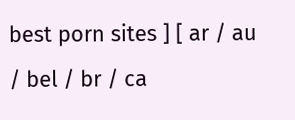best porn sites ] [ ar / au / bel / br / ca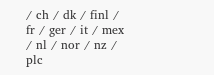/ ch / dk / finl / fr / ger / it / mex / nl / nor / nz / plc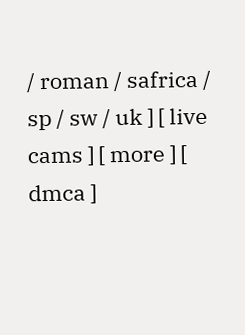/ roman / safrica / sp / sw / uk ] [ live cams ] [ more ] [ dmca ]